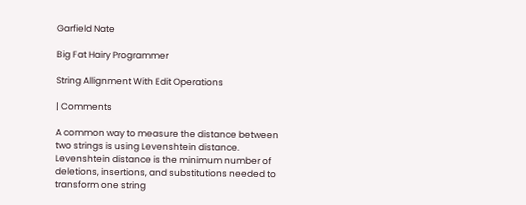Garfield Nate

Big Fat Hairy Programmer

String Allignment With Edit Operations

| Comments

A common way to measure the distance between two strings is using Levenshtein distance. Levenshtein distance is the minimum number of deletions, insertions, and substitutions needed to transform one string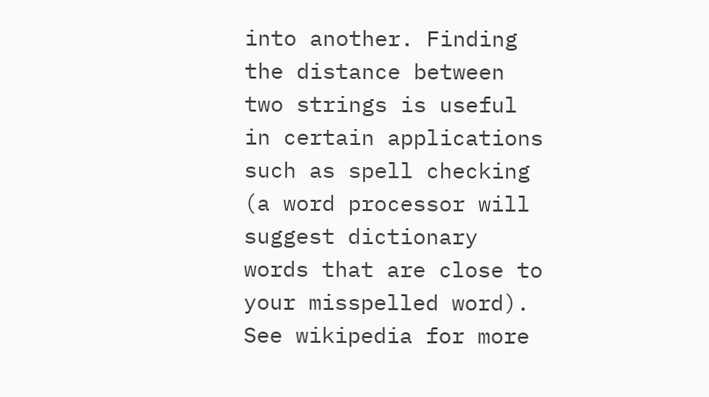into another. Finding the distance between two strings is useful in certain applications such as spell checking (a word processor will suggest dictionary words that are close to your misspelled word). See wikipedia for more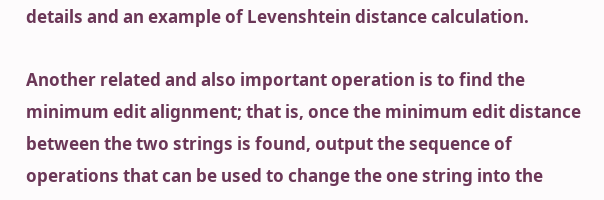details and an example of Levenshtein distance calculation.

Another related and also important operation is to find the minimum edit alignment; that is, once the minimum edit distance between the two strings is found, output the sequence of operations that can be used to change the one string into the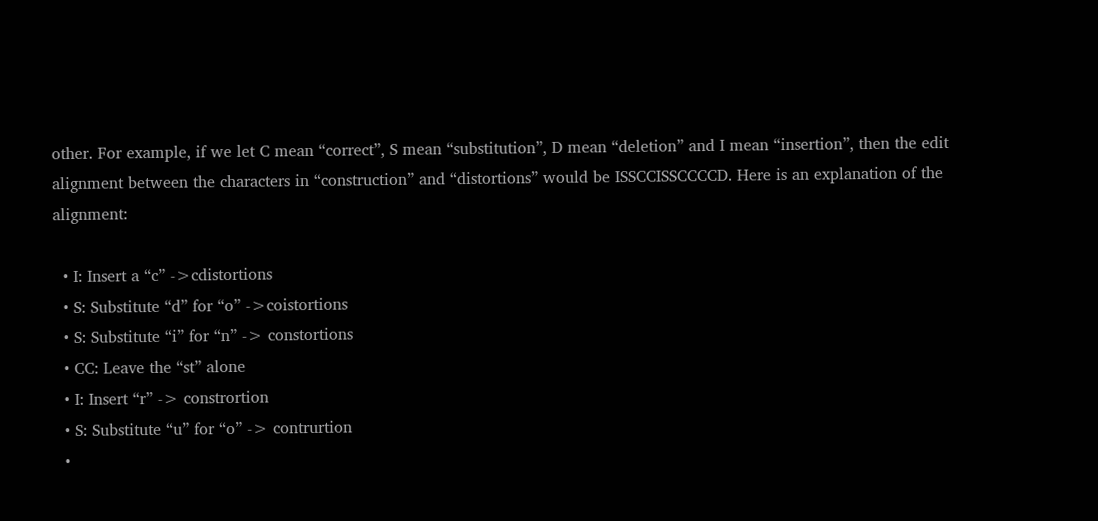other. For example, if we let C mean “correct”, S mean “substitution”, D mean “deletion” and I mean “insertion”, then the edit alignment between the characters in “construction” and “distortions” would be ISSCCISSCCCCD. Here is an explanation of the alignment:

  • I: Insert a “c” ->cdistortions
  • S: Substitute “d” for “o” ->coistortions
  • S: Substitute “i” for “n” -> constortions
  • CC: Leave the “st” alone
  • I: Insert “r” -> constrortion
  • S: Substitute “u” for “o” -> contrurtion
  •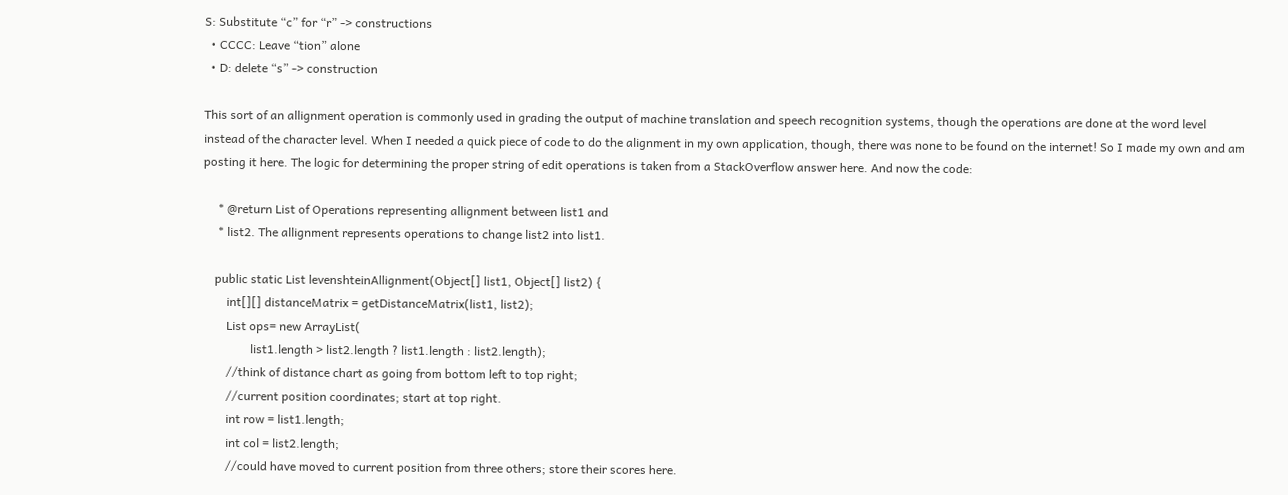S: Substitute “c” for “r” -> constructions
  • CCCC: Leave “tion” alone
  • D: delete “s” -> construction

This sort of an allignment operation is commonly used in grading the output of machine translation and speech recognition systems, though the operations are done at the word level instead of the character level. When I needed a quick piece of code to do the alignment in my own application, though, there was none to be found on the internet! So I made my own and am posting it here. The logic for determining the proper string of edit operations is taken from a StackOverflow answer here. And now the code:

     * @return List of Operations representing allignment between list1 and
     * list2. The allignment represents operations to change list2 into list1.

    public static List levenshteinAllignment(Object[] list1, Object[] list2) {
        int[][] distanceMatrix = getDistanceMatrix(list1, list2);
        List ops= new ArrayList(
                list1.length > list2.length ? list1.length : list2.length);
        //think of distance chart as going from bottom left to top right;
        //current position coordinates; start at top right.
        int row = list1.length;
        int col = list2.length;
        //could have moved to current position from three others; store their scores here.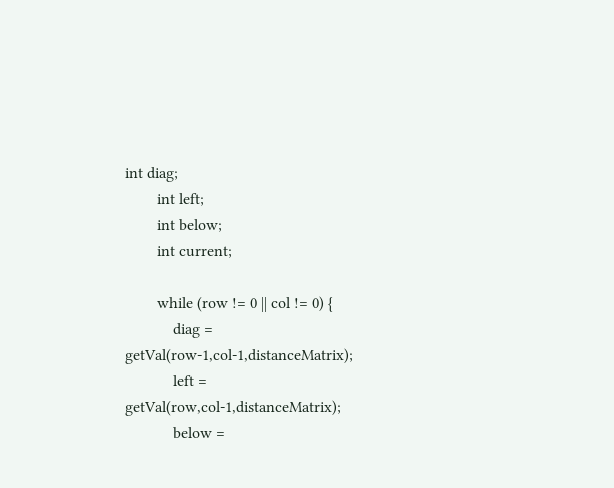int diag;
        int left;
        int below;
        int current;

        while (row != 0 || col != 0) {
            diag = getVal(row-1,col-1,distanceMatrix);
            left = getVal(row,col-1,distanceMatrix);
            below =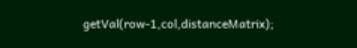getVal(row-1,col,distanceMatrix);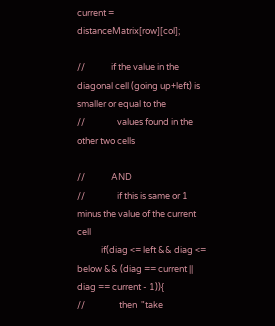current = distanceMatrix[row][col];

//             if the value in the diagonal cell (going up+left) is smaller or equal to the
//                values found in the other two cells

//             AND
//                if this is same or 1 minus the value of the current cell
            if(diag <= left && diag <= below && (diag == current || diag == current - 1)){
//                 then  "take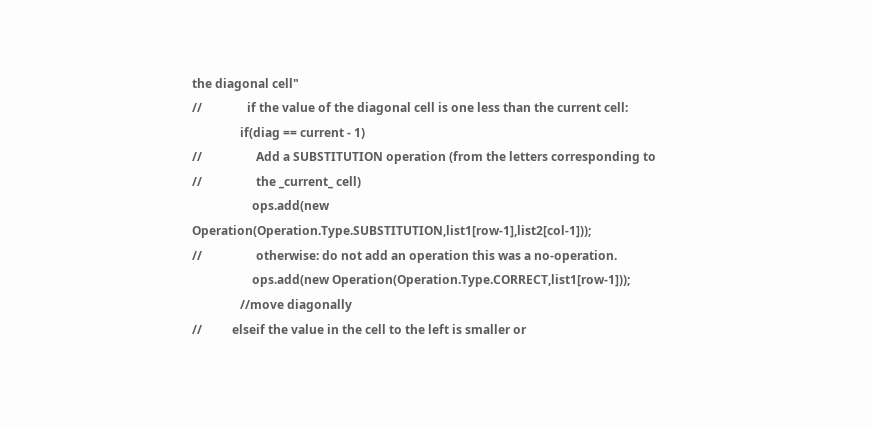the diagonal cell"
//               if the value of the diagonal cell is one less than the current cell:
                if(diag == current - 1)
//                  Add a SUBSTITUTION operation (from the letters corresponding to
//                  the _current_ cell)
                    ops.add(new Operation(Operation.Type.SUBSTITUTION,list1[row-1],list2[col-1]));
//                  otherwise: do not add an operation this was a no-operation.
                    ops.add(new Operation(Operation.Type.CORRECT,list1[row-1]));
                //move diagonally
//          elseif the value in the cell to the left is smaller or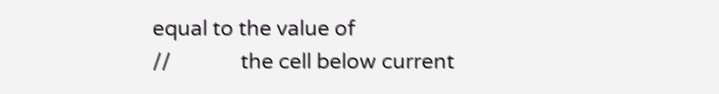equal to the value of
//              the cell below current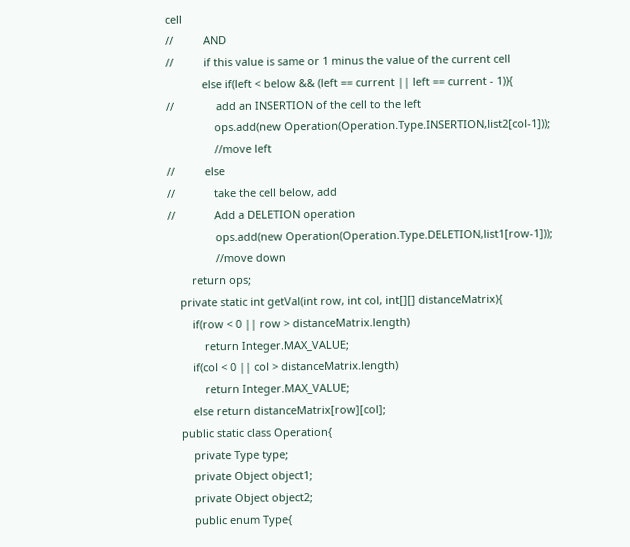cell
//          AND
//          if this value is same or 1 minus the value of the current cell
            else if(left < below && (left == current || left == current - 1)){
//              add an INSERTION of the cell to the left
                ops.add(new Operation(Operation.Type.INSERTION,list2[col-1]));
                //move left
//          else
//             take the cell below, add
//             Add a DELETION operation
                ops.add(new Operation(Operation.Type.DELETION,list1[row-1]));
                //move down
        return ops;
    private static int getVal(int row, int col, int[][] distanceMatrix){
        if(row < 0 || row > distanceMatrix.length)
            return Integer.MAX_VALUE;
        if(col < 0 || col > distanceMatrix.length)
            return Integer.MAX_VALUE;
        else return distanceMatrix[row][col];
    public static class Operation{
        private Type type;
        private Object object1;
        private Object object2;
        public enum Type{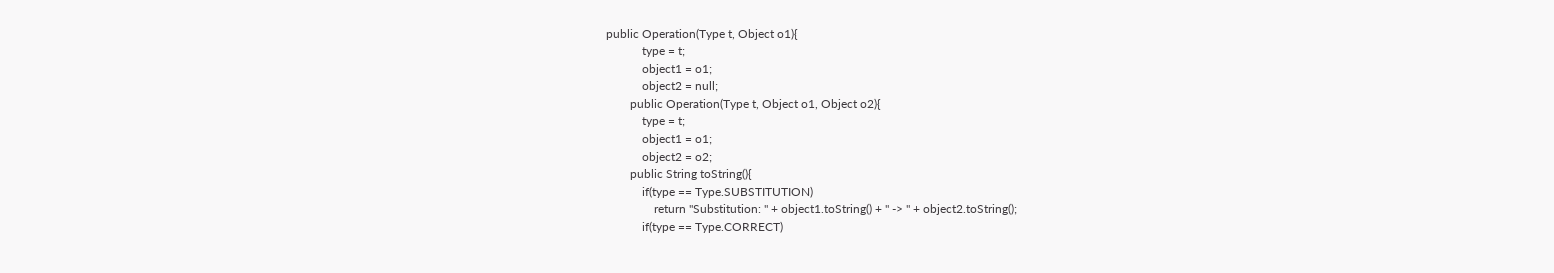public Operation(Type t, Object o1){
            type = t;
            object1 = o1;
            object2 = null;
        public Operation(Type t, Object o1, Object o2){
            type = t;
            object1 = o1;
            object2 = o2;
        public String toString(){
            if(type == Type.SUBSTITUTION)
                return "Substitution: " + object1.toString() + " -> " + object2.toString();
            if(type == Type.CORRECT)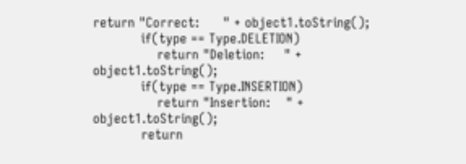return "Correct:      " + object1.toString();
            if(type == Type.DELETION)
                return "Deletion:     " + object1.toString();
            if(type == Type.INSERTION)
                return "Insertion:    " + object1.toString();
            return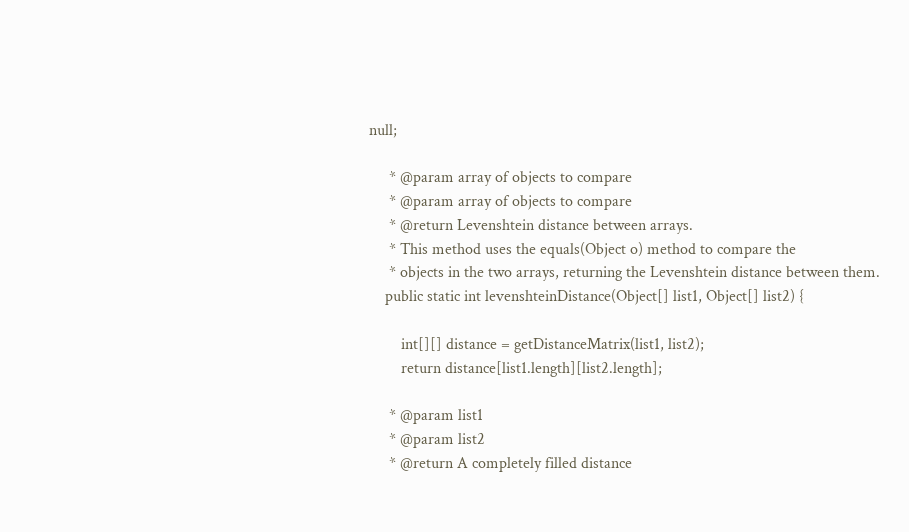null;

     * @param array of objects to compare
     * @param array of objects to compare
     * @return Levenshtein distance between arrays.
     * This method uses the equals(Object o) method to compare the
     * objects in the two arrays, returning the Levenshtein distance between them.
    public static int levenshteinDistance(Object[] list1, Object[] list2) {

        int[][] distance = getDistanceMatrix(list1, list2);
        return distance[list1.length][list2.length];

     * @param list1
     * @param list2
     * @return A completely filled distance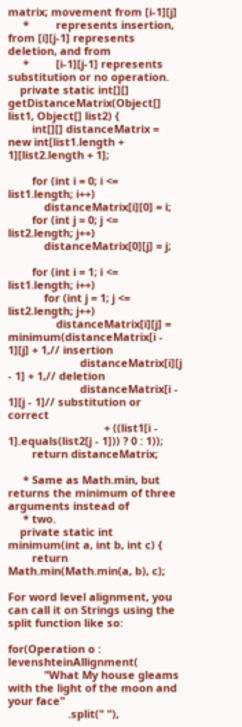matrix; movement from [i-1][j]
     *         represents insertion, from [i][j-1] represents deletion, and from
     *         [i-1][j-1] represents substitution or no operation.
    private static int[][] getDistanceMatrix(Object[] list1, Object[] list2) {
        int[][] distanceMatrix = new int[list1.length + 1][list2.length + 1];

        for (int i = 0; i <= list1.length; i++)
            distanceMatrix[i][0] = i;
        for (int j = 0; j <= list2.length; j++)
            distanceMatrix[0][j] = j;

        for (int i = 1; i <= list1.length; i++)
            for (int j = 1; j <= list2.length; j++)
                distanceMatrix[i][j] = minimum(distanceMatrix[i - 1][j] + 1,// insertion
                        distanceMatrix[i][j - 1] + 1,// deletion
                        distanceMatrix[i - 1][j - 1]// substitution or correct
                                + ((list1[i - 1].equals(list2[j - 1])) ? 0 : 1));
        return distanceMatrix;

     * Same as Math.min, but returns the minimum of three arguments instead of
     * two.
    private static int minimum(int a, int b, int c) {
        return Math.min(Math.min(a, b), c);

For word level alignment, you can call it on Strings using the split function like so:

for(Operation o : levenshteinAllignment(
            "What My house gleams with the light of the moon and your face"
                    .split(" "),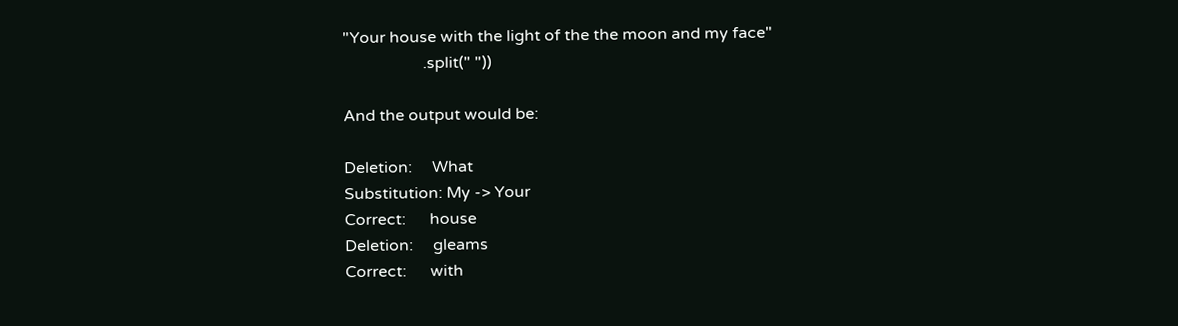"Your house with the light of the the moon and my face"
                    .split(" "))

And the output would be:

Deletion:     What
Substitution: My -> Your
Correct:      house
Deletion:     gleams
Correct:      with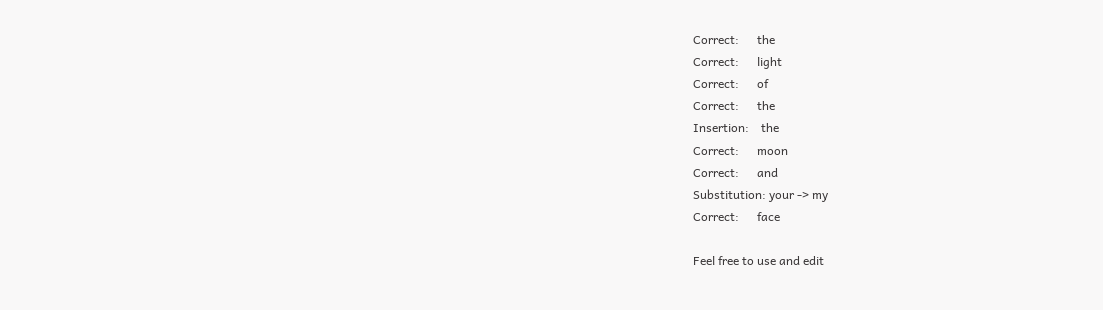Correct:      the
Correct:      light
Correct:      of
Correct:      the
Insertion:    the
Correct:      moon
Correct:      and
Substitution: your -> my
Correct:      face

Feel free to use and edit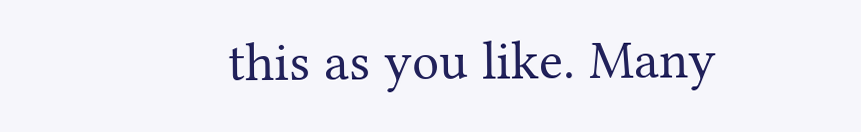this as you like. Many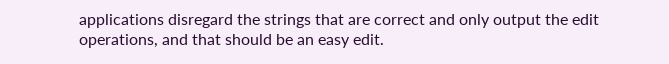applications disregard the strings that are correct and only output the edit operations, and that should be an easy edit.